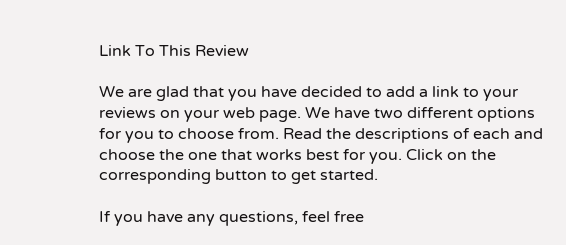Link To This Review

We are glad that you have decided to add a link to your reviews on your web page. We have two different options for you to choose from. Read the descriptions of each and choose the one that works best for you. Click on the corresponding button to get started.

If you have any questions, feel free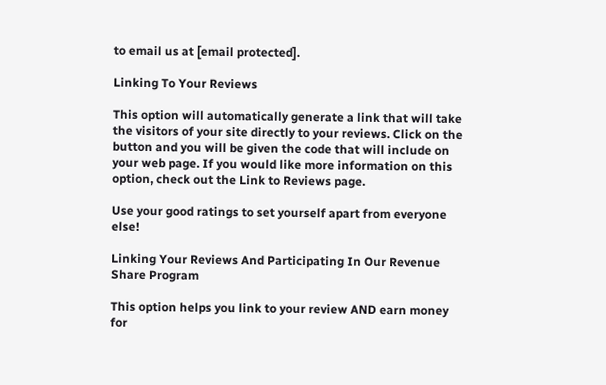to email us at [email protected].

Linking To Your Reviews

This option will automatically generate a link that will take the visitors of your site directly to your reviews. Click on the button and you will be given the code that will include on your web page. If you would like more information on this option, check out the Link to Reviews page.

Use your good ratings to set yourself apart from everyone else!

Linking Your Reviews And Participating In Our Revenue Share Program

This option helps you link to your review AND earn money for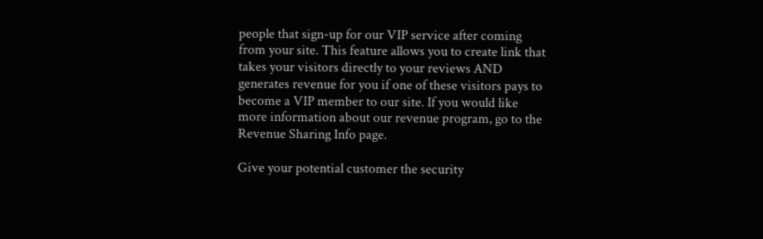people that sign-up for our VIP service after coming from your site. This feature allows you to create link that takes your visitors directly to your reviews AND generates revenue for you if one of these visitors pays to become a VIP member to our site. If you would like more information about our revenue program, go to the Revenue Sharing Info page.

Give your potential customer the security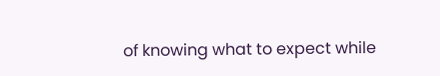of knowing what to expect while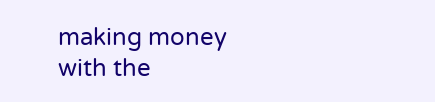making money with the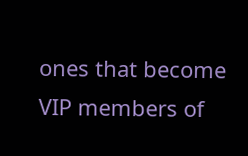ones that become VIP members of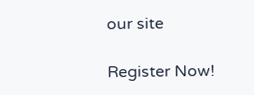our site

Register Now!